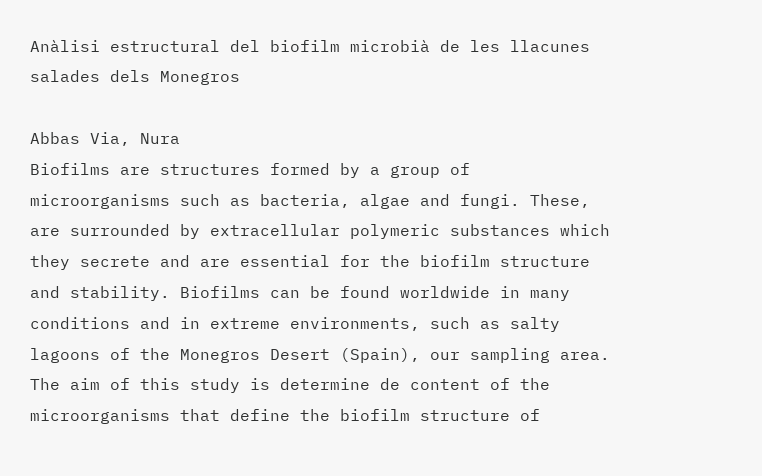Anàlisi estructural del biofilm microbià de les llacunes salades dels Monegros

Abbas Via, Nura
Biofilms are structures formed by a group of microorganisms such as bacteria, algae and fungi. These, are surrounded by extracellular polymeric substances which they secrete and are essential for the biofilm structure and stability. Biofilms can be found worldwide in many conditions and in extreme environments, such as salty lagoons of the Monegros Desert (Spain), our sampling area. The aim of this study is determine de content of the microorganisms that define the biofilm structure of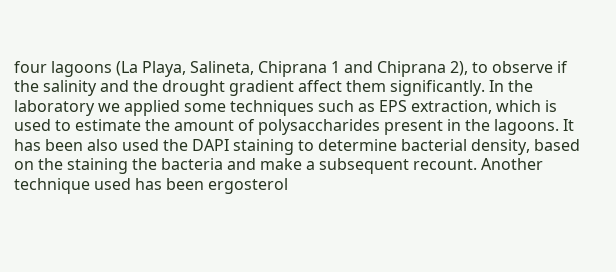four lagoons (La Playa, Salineta, Chiprana 1 and Chiprana 2), to observe if the salinity and the drought gradient affect them significantly. In the laboratory we applied some techniques such as EPS extraction, which is used to estimate the amount of polysaccharides present in the lagoons. It has been also used the DAPI staining to determine bacterial density, based on the staining the bacteria and make a subsequent recount. Another technique used has been ergosterol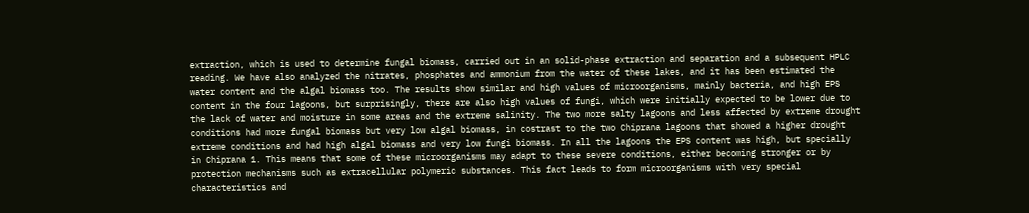extraction, which is used to determine fungal biomass, carried out in an solid-phase extraction and separation and a subsequent HPLC reading. We have also analyzed the nitrates, phosphates and ammonium from the water of these lakes, and it has been estimated the water content and the algal biomass too. The results show similar and high values of microorganisms, mainly bacteria, and high EPS content in the four lagoons, but surprisingly, there are also high values of fungi, which were initially expected to be lower due to the lack of water and moisture in some areas and the extreme salinity. The two more salty lagoons and less affected by extreme drought conditions had more fungal biomass but very low algal biomass, in costrast to the two Chiprana lagoons that showed a higher drought extreme conditions and had high algal biomass and very low fungi biomass. In all the lagoons the EPS content was high, but specially in Chiprana 1. This means that some of these microorganisms may adapt to these severe conditions, either becoming stronger or by protection mechanisms such as extracellular polymeric substances. This fact leads to form microorganisms with very special characteristics and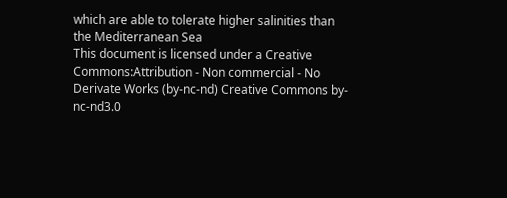which are able to tolerate higher salinities than the Mediterranean Sea
This document is licensed under a Creative Commons:Attribution - Non commercial - No Derivate Works (by-nc-nd) Creative Commons by-nc-nd3.0